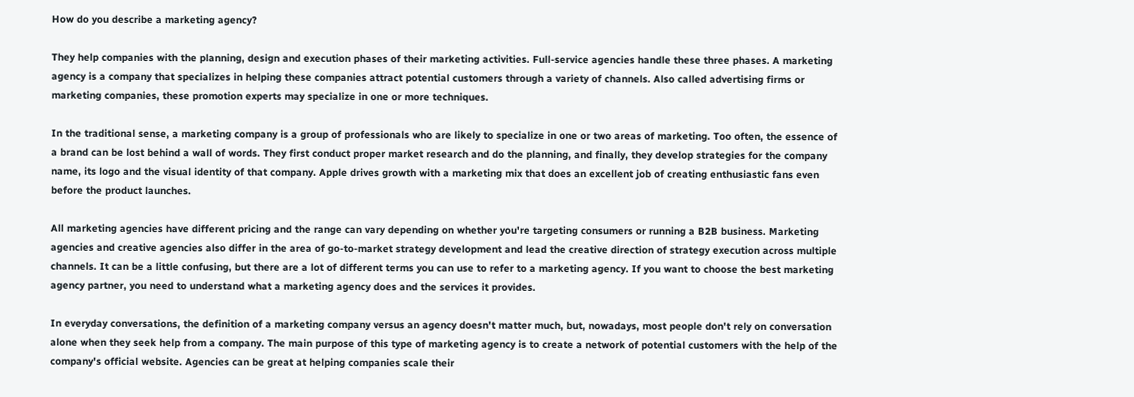How do you describe a marketing agency?

They help companies with the planning, design and execution phases of their marketing activities. Full-service agencies handle these three phases. A marketing agency is a company that specializes in helping these companies attract potential customers through a variety of channels. Also called advertising firms or marketing companies, these promotion experts may specialize in one or more techniques.

In the traditional sense, a marketing company is a group of professionals who are likely to specialize in one or two areas of marketing. Too often, the essence of a brand can be lost behind a wall of words. They first conduct proper market research and do the planning, and finally, they develop strategies for the company name, its logo and the visual identity of that company. Apple drives growth with a marketing mix that does an excellent job of creating enthusiastic fans even before the product launches.

All marketing agencies have different pricing and the range can vary depending on whether you're targeting consumers or running a B2B business. Marketing agencies and creative agencies also differ in the area of go-to-market strategy development and lead the creative direction of strategy execution across multiple channels. It can be a little confusing, but there are a lot of different terms you can use to refer to a marketing agency. If you want to choose the best marketing agency partner, you need to understand what a marketing agency does and the services it provides.

In everyday conversations, the definition of a marketing company versus an agency doesn't matter much, but, nowadays, most people don't rely on conversation alone when they seek help from a company. The main purpose of this type of marketing agency is to create a network of potential customers with the help of the company's official website. Agencies can be great at helping companies scale their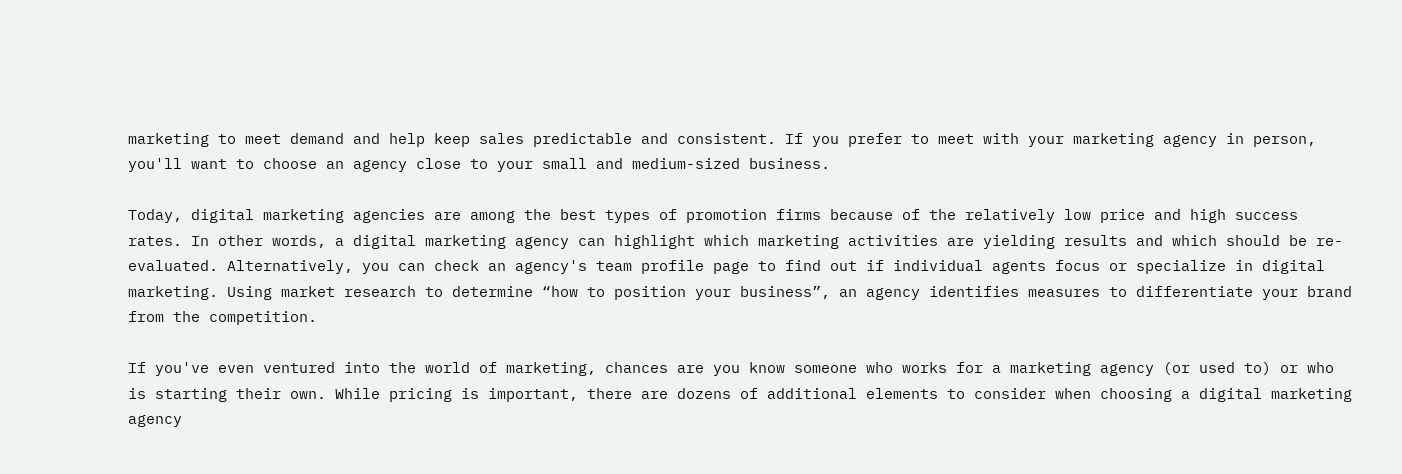marketing to meet demand and help keep sales predictable and consistent. If you prefer to meet with your marketing agency in person, you'll want to choose an agency close to your small and medium-sized business.

Today, digital marketing agencies are among the best types of promotion firms because of the relatively low price and high success rates. In other words, a digital marketing agency can highlight which marketing activities are yielding results and which should be re-evaluated. Alternatively, you can check an agency's team profile page to find out if individual agents focus or specialize in digital marketing. Using market research to determine “how to position your business”, an agency identifies measures to differentiate your brand from the competition.

If you've even ventured into the world of marketing, chances are you know someone who works for a marketing agency (or used to) or who is starting their own. While pricing is important, there are dozens of additional elements to consider when choosing a digital marketing agency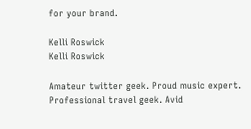for your brand.

Kelli Roswick
Kelli Roswick

Amateur twitter geek. Proud music expert. Professional travel geek. Avid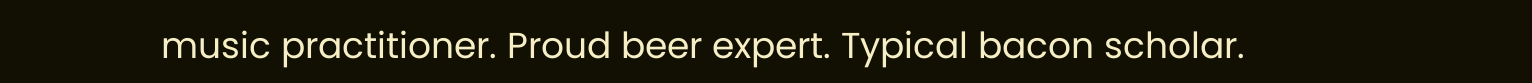music practitioner. Proud beer expert. Typical bacon scholar.